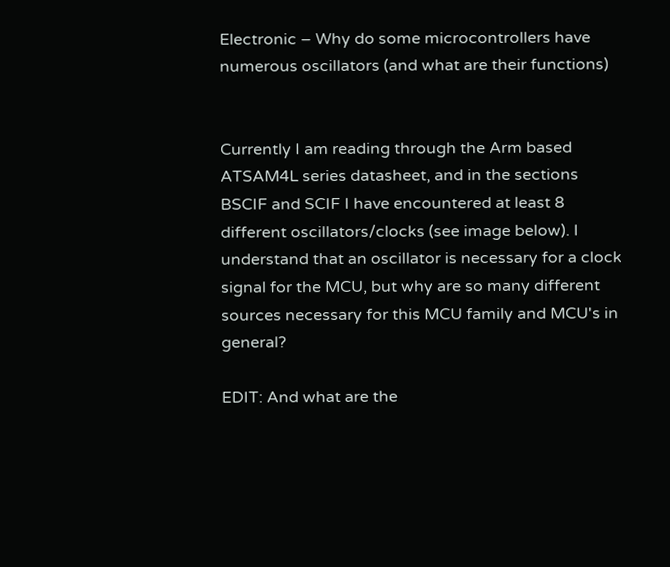Electronic – Why do some microcontrollers have numerous oscillators (and what are their functions)


Currently I am reading through the Arm based ATSAM4L series datasheet, and in the sections BSCIF and SCIF I have encountered at least 8 different oscillators/clocks (see image below). I understand that an oscillator is necessary for a clock signal for the MCU, but why are so many different sources necessary for this MCU family and MCU's in general?

EDIT: And what are the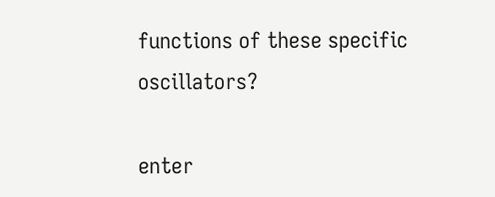functions of these specific oscillators?

enter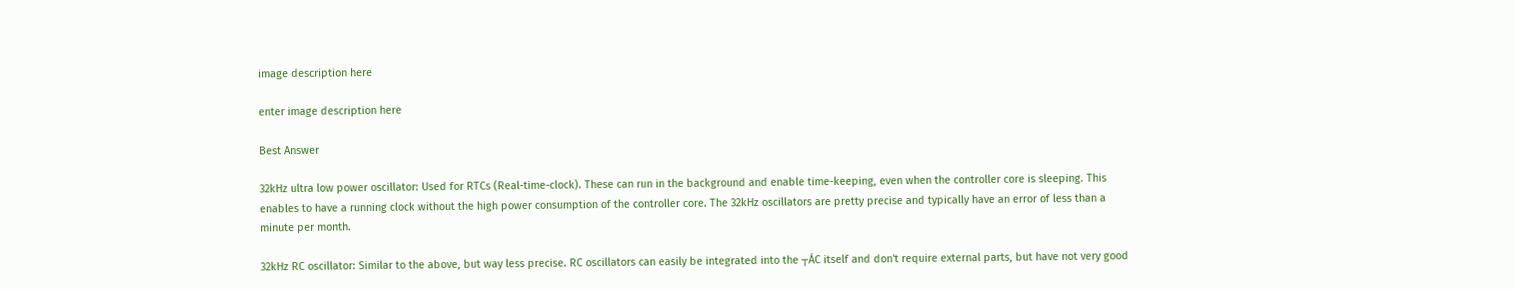image description here

enter image description here

Best Answer

32kHz ultra low power oscillator: Used for RTCs (Real-time-clock). These can run in the background and enable time-keeping, even when the controller core is sleeping. This enables to have a running clock without the high power consumption of the controller core. The 32kHz oscillators are pretty precise and typically have an error of less than a minute per month.

32kHz RC oscillator: Similar to the above, but way less precise. RC oscillators can easily be integrated into the ┬ÁC itself and don't require external parts, but have not very good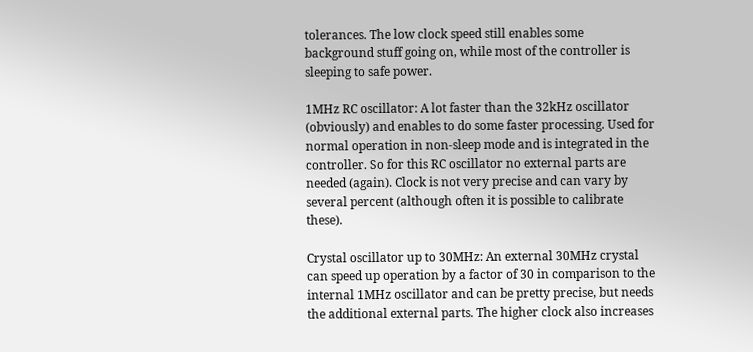tolerances. The low clock speed still enables some background stuff going on, while most of the controller is sleeping to safe power.

1MHz RC oscillator: A lot faster than the 32kHz oscillator (obviously) and enables to do some faster processing. Used for normal operation in non-sleep mode and is integrated in the controller. So for this RC oscillator no external parts are needed (again). Clock is not very precise and can vary by several percent (although often it is possible to calibrate these).

Crystal oscillator up to 30MHz: An external 30MHz crystal can speed up operation by a factor of 30 in comparison to the internal 1MHz oscillator and can be pretty precise, but needs the additional external parts. The higher clock also increases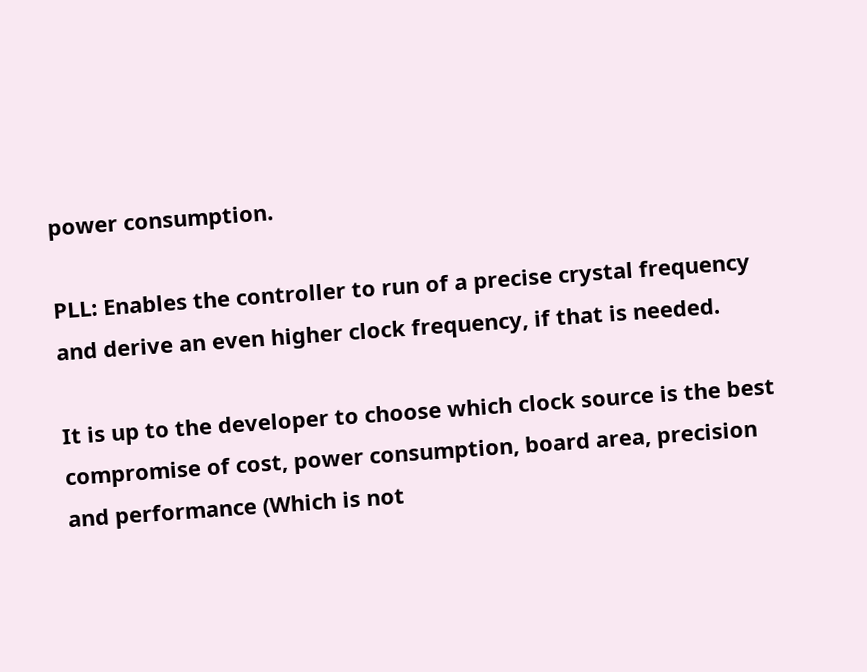power consumption.

PLL: Enables the controller to run of a precise crystal frequency and derive an even higher clock frequency, if that is needed.

It is up to the developer to choose which clock source is the best compromise of cost, power consumption, board area, precision and performance (Which is not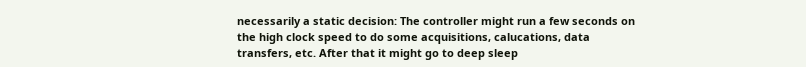necessarily a static decision: The controller might run a few seconds on the high clock speed to do some acquisitions, calucations, data transfers, etc. After that it might go to deep sleep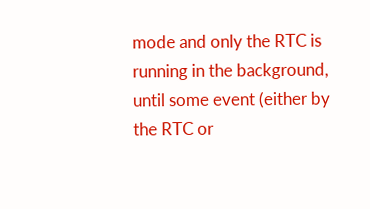mode and only the RTC is running in the background, until some event (either by the RTC or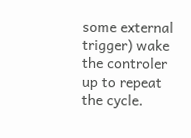some external trigger) wake the controler up to repeat the cycle.